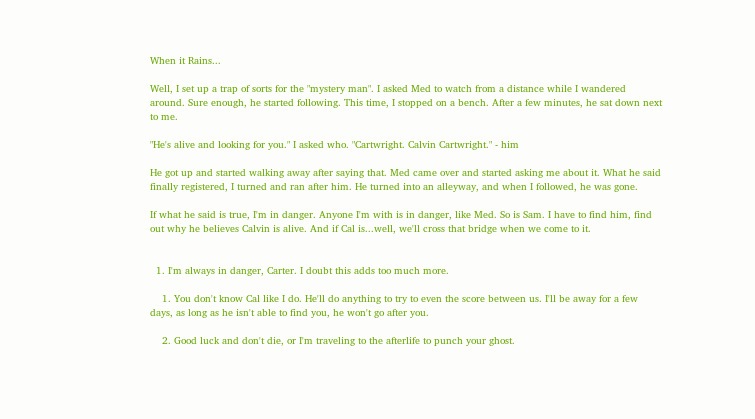When it Rains...

Well, I set up a trap of sorts for the "mystery man". I asked Med to watch from a distance while I wandered around. Sure enough, he started following. This time, I stopped on a bench. After a few minutes, he sat down next to me.

"He's alive and looking for you." I asked who. "Cartwright. Calvin Cartwright." - him

He got up and started walking away after saying that. Med came over and started asking me about it. What he said finally registered, I turned and ran after him. He turned into an alleyway, and when I followed, he was gone.

If what he said is true, I'm in danger. Anyone I'm with is in danger, like Med. So is Sam. I have to find him, find out why he believes Calvin is alive. And if Cal is...well, we'll cross that bridge when we come to it.


  1. I'm always in danger, Carter. I doubt this adds too much more.

    1. You don't know Cal like I do. He'll do anything to try to even the score between us. I'll be away for a few days, as long as he isn't able to find you, he won't go after you.

    2. Good luck and don't die, or I'm traveling to the afterlife to punch your ghost.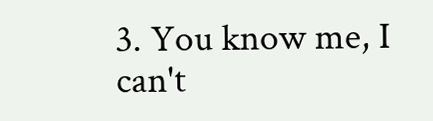3. You know me, I can't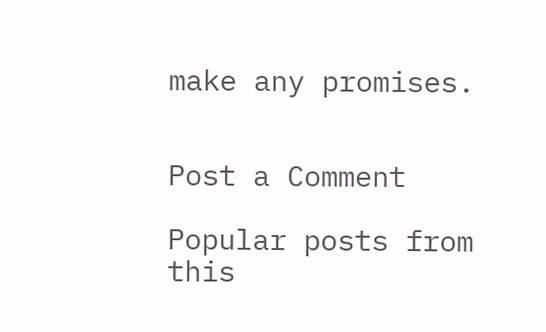make any promises.


Post a Comment

Popular posts from this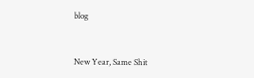blog


New Year, Same Shit